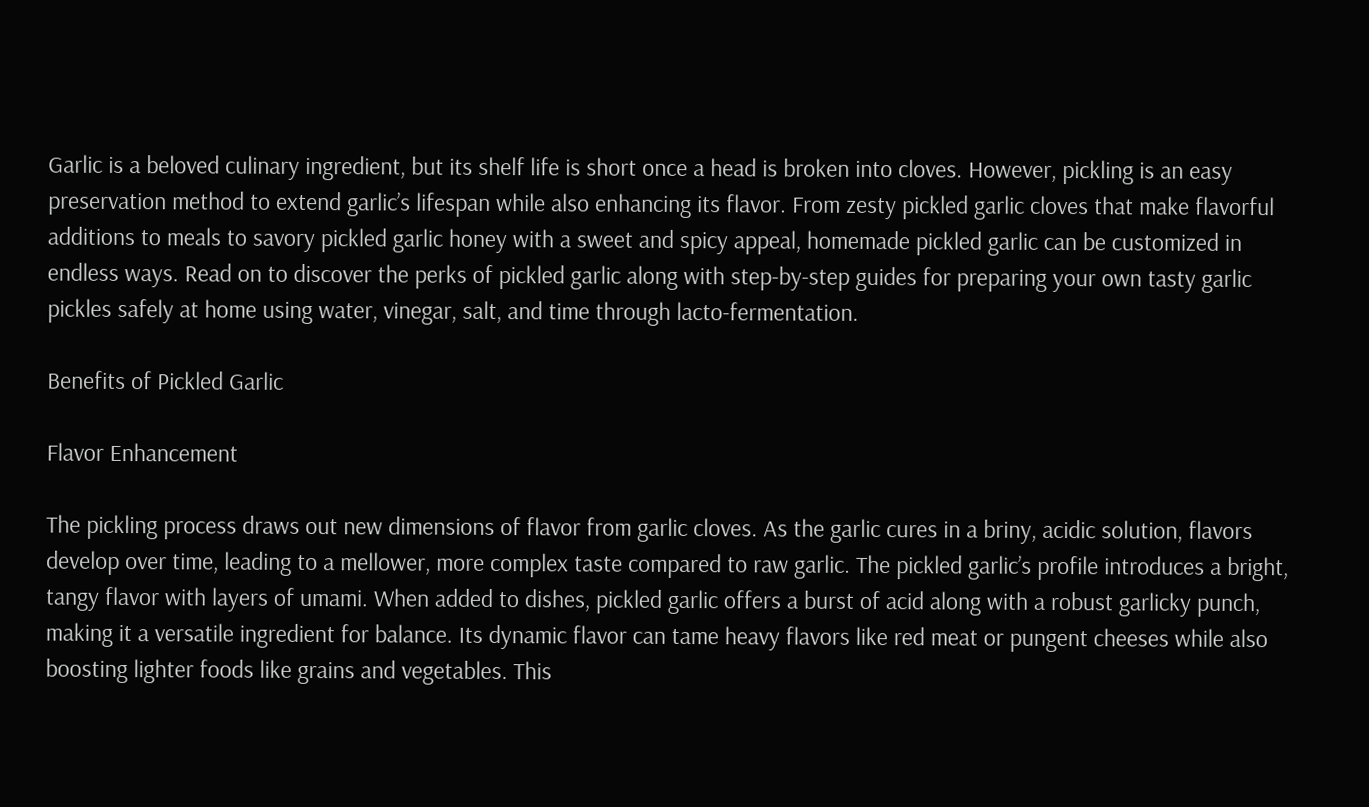Garlic is a beloved culinary ingredient, but its shelf life is short once a head is broken into cloves. However, pickling is an easy preservation method to extend garlic’s lifespan while also enhancing its flavor. From zesty pickled garlic cloves that make flavorful additions to meals to savory pickled garlic honey with a sweet and spicy appeal, homemade pickled garlic can be customized in endless ways. Read on to discover the perks of pickled garlic along with step-by-step guides for preparing your own tasty garlic pickles safely at home using water, vinegar, salt, and time through lacto-fermentation.

Benefits of Pickled Garlic

Flavor Enhancement

The pickling process draws out new dimensions of flavor from garlic cloves. As the garlic cures in a briny, acidic solution, flavors develop over time, leading to a mellower, more complex taste compared to raw garlic. The pickled garlic’s profile introduces a bright, tangy flavor with layers of umami. When added to dishes, pickled garlic offers a burst of acid along with a robust garlicky punch, making it a versatile ingredient for balance. Its dynamic flavor can tame heavy flavors like red meat or pungent cheeses while also boosting lighter foods like grains and vegetables. This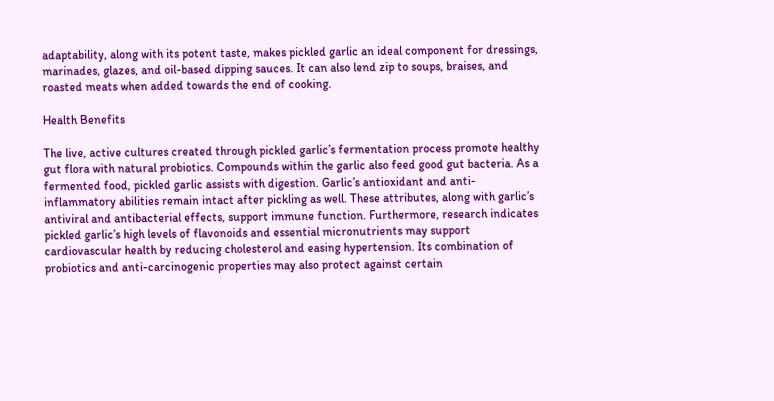adaptability, along with its potent taste, makes pickled garlic an ideal component for dressings, marinades, glazes, and oil-based dipping sauces. It can also lend zip to soups, braises, and roasted meats when added towards the end of cooking.

Health Benefits

The live, active cultures created through pickled garlic’s fermentation process promote healthy gut flora with natural probiotics. Compounds within the garlic also feed good gut bacteria. As a fermented food, pickled garlic assists with digestion. Garlic’s antioxidant and anti-inflammatory abilities remain intact after pickling as well. These attributes, along with garlic’s antiviral and antibacterial effects, support immune function. Furthermore, research indicates pickled garlic’s high levels of flavonoids and essential micronutrients may support cardiovascular health by reducing cholesterol and easing hypertension. Its combination of probiotics and anti-carcinogenic properties may also protect against certain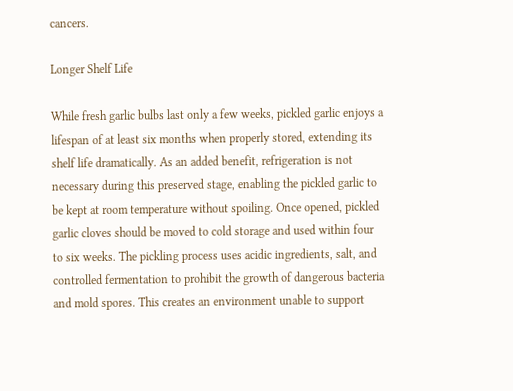cancers.

Longer Shelf Life

While fresh garlic bulbs last only a few weeks, pickled garlic enjoys a lifespan of at least six months when properly stored, extending its shelf life dramatically. As an added benefit, refrigeration is not necessary during this preserved stage, enabling the pickled garlic to be kept at room temperature without spoiling. Once opened, pickled garlic cloves should be moved to cold storage and used within four to six weeks. The pickling process uses acidic ingredients, salt, and controlled fermentation to prohibit the growth of dangerous bacteria and mold spores. This creates an environment unable to support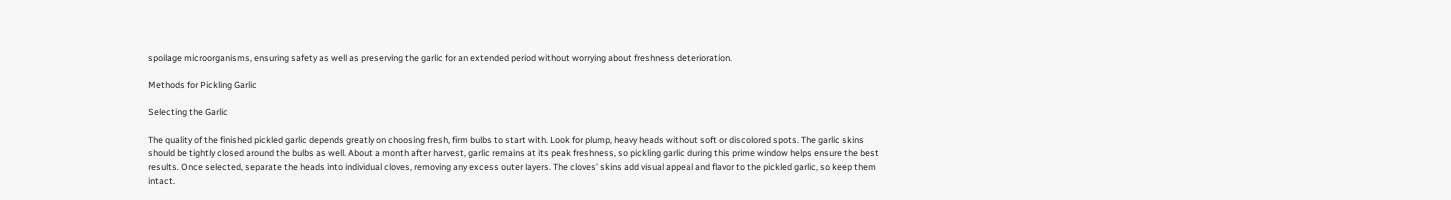spoilage microorganisms, ensuring safety as well as preserving the garlic for an extended period without worrying about freshness deterioration.

Methods for Pickling Garlic

Selecting the Garlic

The quality of the finished pickled garlic depends greatly on choosing fresh, firm bulbs to start with. Look for plump, heavy heads without soft or discolored spots. The garlic skins should be tightly closed around the bulbs as well. About a month after harvest, garlic remains at its peak freshness, so pickling garlic during this prime window helps ensure the best results. Once selected, separate the heads into individual cloves, removing any excess outer layers. The cloves’ skins add visual appeal and flavor to the pickled garlic, so keep them intact.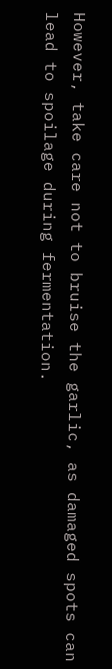However, take care not to bruise the garlic, as damaged spots can lead to spoilage during fermentation.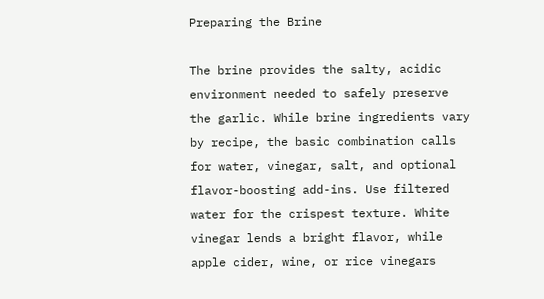Preparing the Brine

The brine provides the salty, acidic environment needed to safely preserve the garlic. While brine ingredients vary by recipe, the basic combination calls for water, vinegar, salt, and optional flavor-boosting add-ins. Use filtered water for the crispest texture. White vinegar lends a bright flavor, while apple cider, wine, or rice vinegars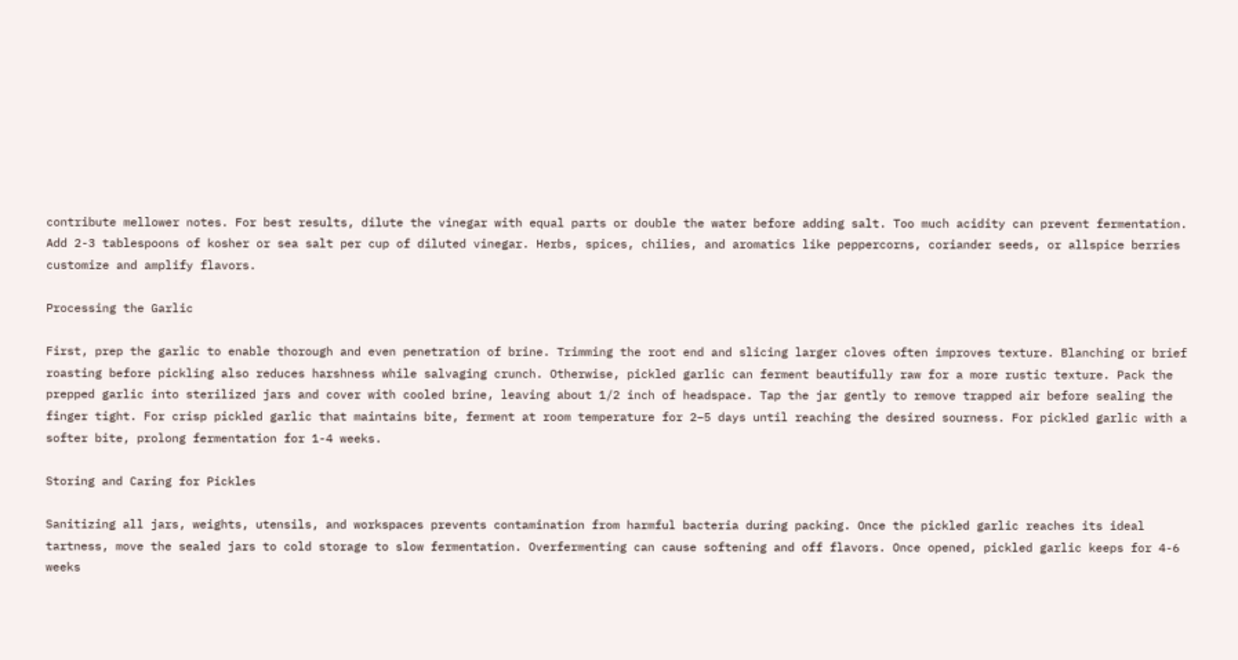contribute mellower notes. For best results, dilute the vinegar with equal parts or double the water before adding salt. Too much acidity can prevent fermentation. Add 2-3 tablespoons of kosher or sea salt per cup of diluted vinegar. Herbs, spices, chilies, and aromatics like peppercorns, coriander seeds, or allspice berries customize and amplify flavors.

Processing the Garlic

First, prep the garlic to enable thorough and even penetration of brine. Trimming the root end and slicing larger cloves often improves texture. Blanching or brief roasting before pickling also reduces harshness while salvaging crunch. Otherwise, pickled garlic can ferment beautifully raw for a more rustic texture. Pack the prepped garlic into sterilized jars and cover with cooled brine, leaving about 1/2 inch of headspace. Tap the jar gently to remove trapped air before sealing the finger tight. For crisp pickled garlic that maintains bite, ferment at room temperature for 2–5 days until reaching the desired sourness. For pickled garlic with a softer bite, prolong fermentation for 1-4 weeks.

Storing and Caring for Pickles

Sanitizing all jars, weights, utensils, and workspaces prevents contamination from harmful bacteria during packing. Once the pickled garlic reaches its ideal tartness, move the sealed jars to cold storage to slow fermentation. Overfermenting can cause softening and off flavors. Once opened, pickled garlic keeps for 4-6 weeks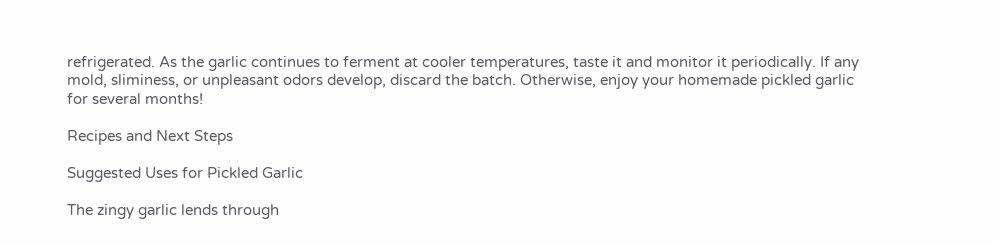refrigerated. As the garlic continues to ferment at cooler temperatures, taste it and monitor it periodically. If any mold, sliminess, or unpleasant odors develop, discard the batch. Otherwise, enjoy your homemade pickled garlic for several months!

Recipes and Next Steps

Suggested Uses for Pickled Garlic

The zingy garlic lends through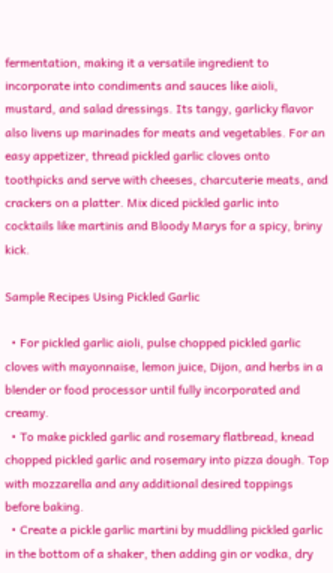fermentation, making it a versatile ingredient to incorporate into condiments and sauces like aioli, mustard, and salad dressings. Its tangy, garlicky flavor also livens up marinades for meats and vegetables. For an easy appetizer, thread pickled garlic cloves onto toothpicks and serve with cheeses, charcuterie meats, and crackers on a platter. Mix diced pickled garlic into cocktails like martinis and Bloody Marys for a spicy, briny kick.

Sample Recipes Using Pickled Garlic

  • For pickled garlic aioli, pulse chopped pickled garlic cloves with mayonnaise, lemon juice, Dijon, and herbs in a blender or food processor until fully incorporated and creamy.
  • To make pickled garlic and rosemary flatbread, knead chopped pickled garlic and rosemary into pizza dough. Top with mozzarella and any additional desired toppings before baking.
  • Create a pickle garlic martini by muddling pickled garlic in the bottom of a shaker, then adding gin or vodka, dry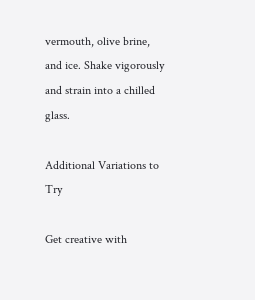vermouth, olive brine, and ice. Shake vigorously and strain into a chilled glass.

Additional Variations to Try

Get creative with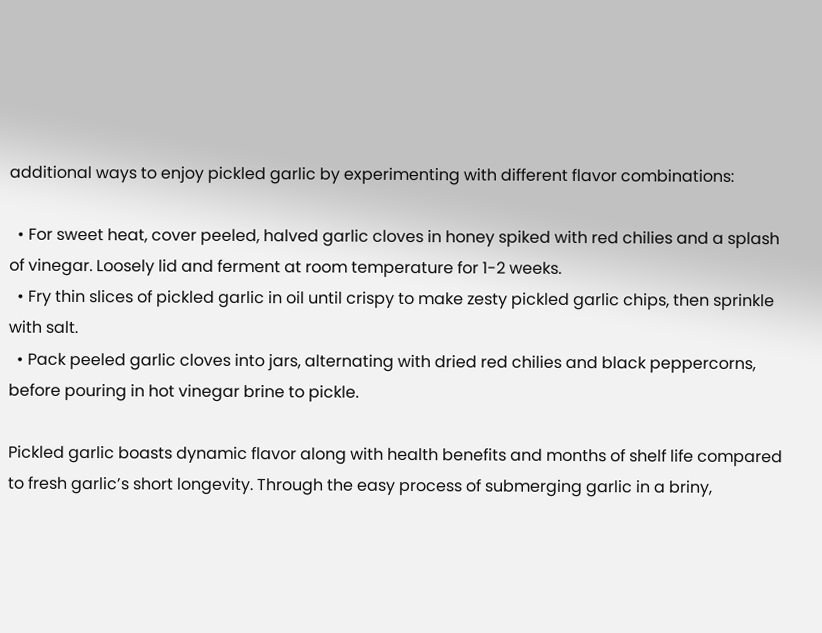additional ways to enjoy pickled garlic by experimenting with different flavor combinations:

  • For sweet heat, cover peeled, halved garlic cloves in honey spiked with red chilies and a splash of vinegar. Loosely lid and ferment at room temperature for 1-2 weeks.
  • Fry thin slices of pickled garlic in oil until crispy to make zesty pickled garlic chips, then sprinkle with salt.
  • Pack peeled garlic cloves into jars, alternating with dried red chilies and black peppercorns, before pouring in hot vinegar brine to pickle.

Pickled garlic boasts dynamic flavor along with health benefits and months of shelf life compared to fresh garlic’s short longevity. Through the easy process of submerging garlic in a briny,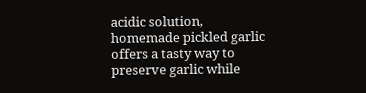acidic solution, homemade pickled garlic offers a tasty way to preserve garlic while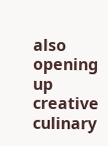also opening up creative culinary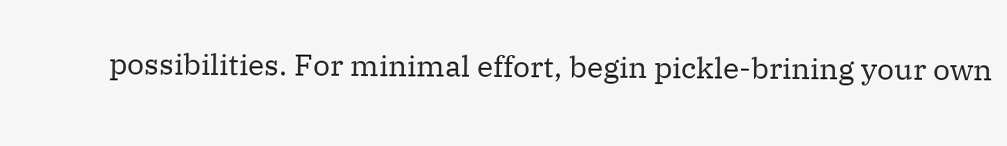possibilities. For minimal effort, begin pickle-brining your own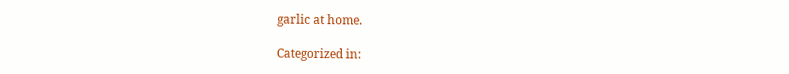garlic at home.

Categorized in: